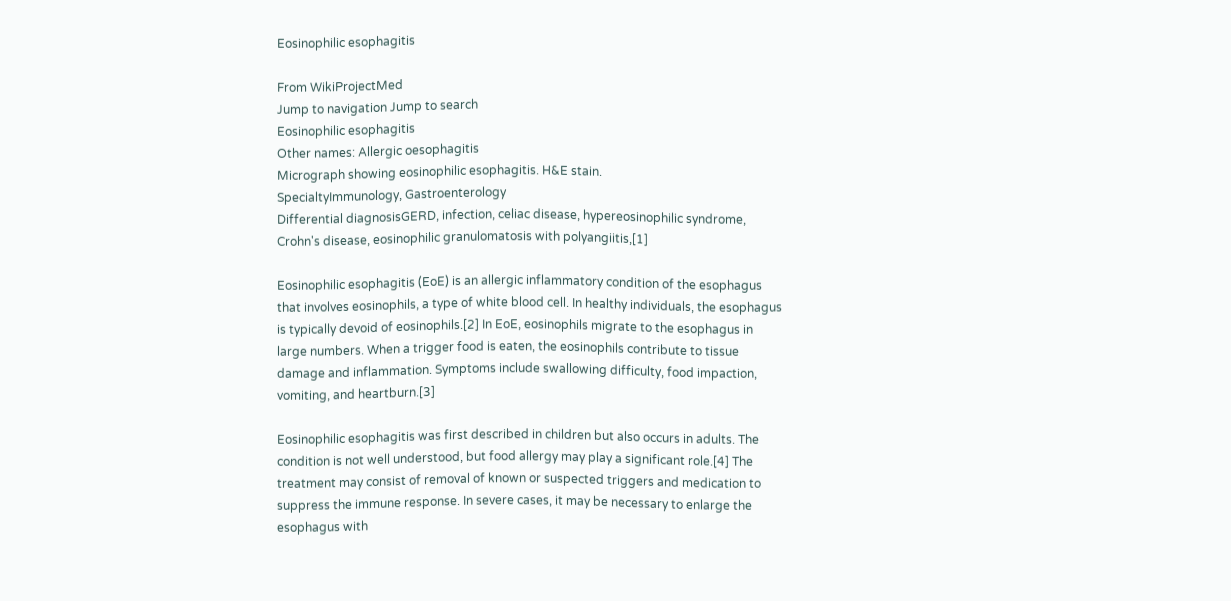Eosinophilic esophagitis

From WikiProjectMed
Jump to navigation Jump to search
Eosinophilic esophagitis
Other names: Allergic oesophagitis
Micrograph showing eosinophilic esophagitis. H&E stain.
SpecialtyImmunology, Gastroenterology
Differential diagnosisGERD, infection, celiac disease, hypereosinophilic syndrome, Crohn's disease, eosinophilic granulomatosis with polyangiitis,[1]

Eosinophilic esophagitis (EoE) is an allergic inflammatory condition of the esophagus that involves eosinophils, a type of white blood cell. In healthy individuals, the esophagus is typically devoid of eosinophils.[2] In EoE, eosinophils migrate to the esophagus in large numbers. When a trigger food is eaten, the eosinophils contribute to tissue damage and inflammation. Symptoms include swallowing difficulty, food impaction, vomiting, and heartburn.[3]

Eosinophilic esophagitis was first described in children but also occurs in adults. The condition is not well understood, but food allergy may play a significant role.[4] The treatment may consist of removal of known or suspected triggers and medication to suppress the immune response. In severe cases, it may be necessary to enlarge the esophagus with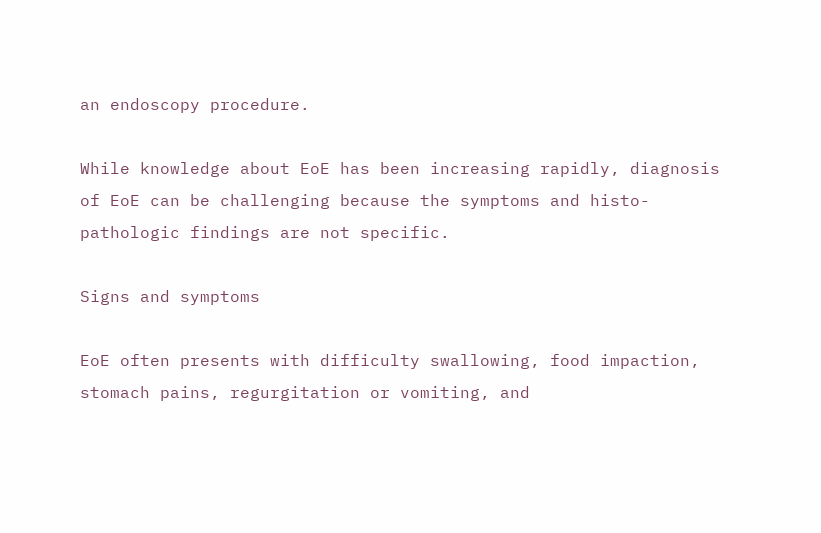an endoscopy procedure.

While knowledge about EoE has been increasing rapidly, diagnosis of EoE can be challenging because the symptoms and histo-pathologic findings are not specific.

Signs and symptoms

EoE often presents with difficulty swallowing, food impaction, stomach pains, regurgitation or vomiting, and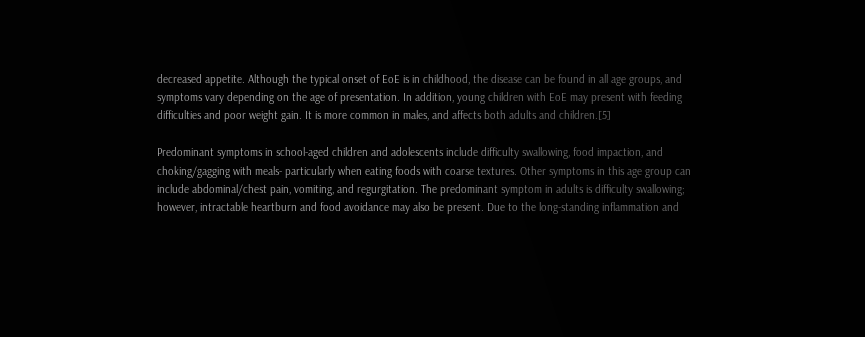decreased appetite. Although the typical onset of EoE is in childhood, the disease can be found in all age groups, and symptoms vary depending on the age of presentation. In addition, young children with EoE may present with feeding difficulties and poor weight gain. It is more common in males, and affects both adults and children.[5]

Predominant symptoms in school-aged children and adolescents include difficulty swallowing, food impaction, and choking/gagging with meals- particularly when eating foods with coarse textures. Other symptoms in this age group can include abdominal/chest pain, vomiting, and regurgitation. The predominant symptom in adults is difficulty swallowing; however, intractable heartburn and food avoidance may also be present. Due to the long-standing inflammation and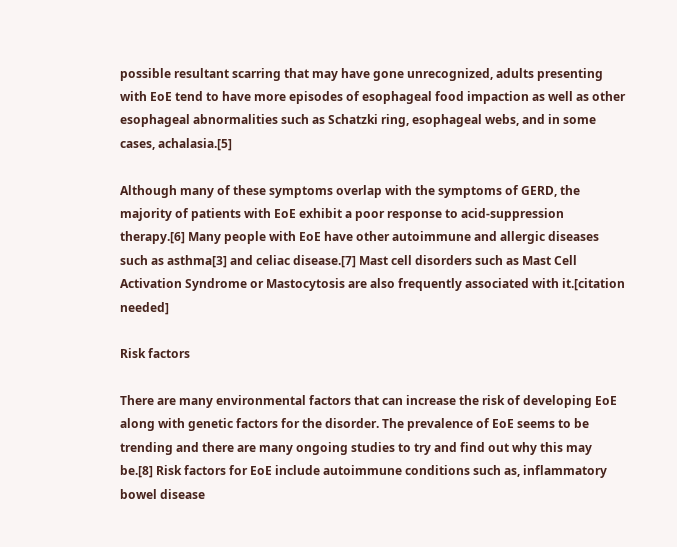possible resultant scarring that may have gone unrecognized, adults presenting with EoE tend to have more episodes of esophageal food impaction as well as other esophageal abnormalities such as Schatzki ring, esophageal webs, and in some cases, achalasia.[5]

Although many of these symptoms overlap with the symptoms of GERD, the majority of patients with EoE exhibit a poor response to acid-suppression therapy.[6] Many people with EoE have other autoimmune and allergic diseases such as asthma[3] and celiac disease.[7] Mast cell disorders such as Mast Cell Activation Syndrome or Mastocytosis are also frequently associated with it.[citation needed]

Risk factors

There are many environmental factors that can increase the risk of developing EoE along with genetic factors for the disorder. The prevalence of EoE seems to be trending and there are many ongoing studies to try and find out why this may be.[8] Risk factors for EoE include autoimmune conditions such as, inflammatory bowel disease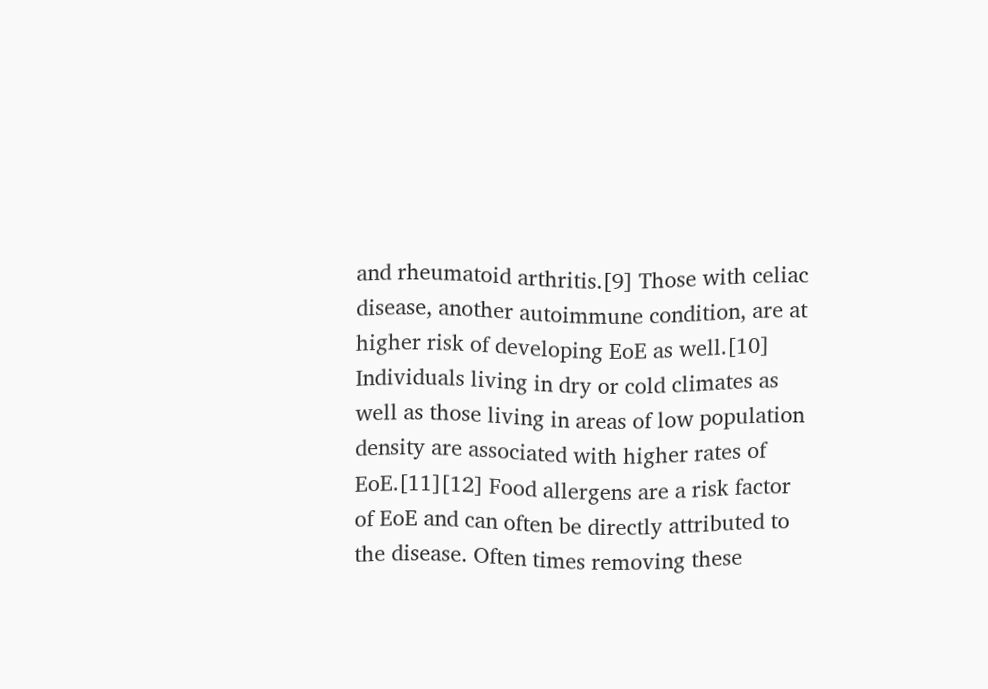and rheumatoid arthritis.[9] Those with celiac disease, another autoimmune condition, are at higher risk of developing EoE as well.[10] Individuals living in dry or cold climates as well as those living in areas of low population density are associated with higher rates of EoE.[11][12] Food allergens are a risk factor of EoE and can often be directly attributed to the disease. Often times removing these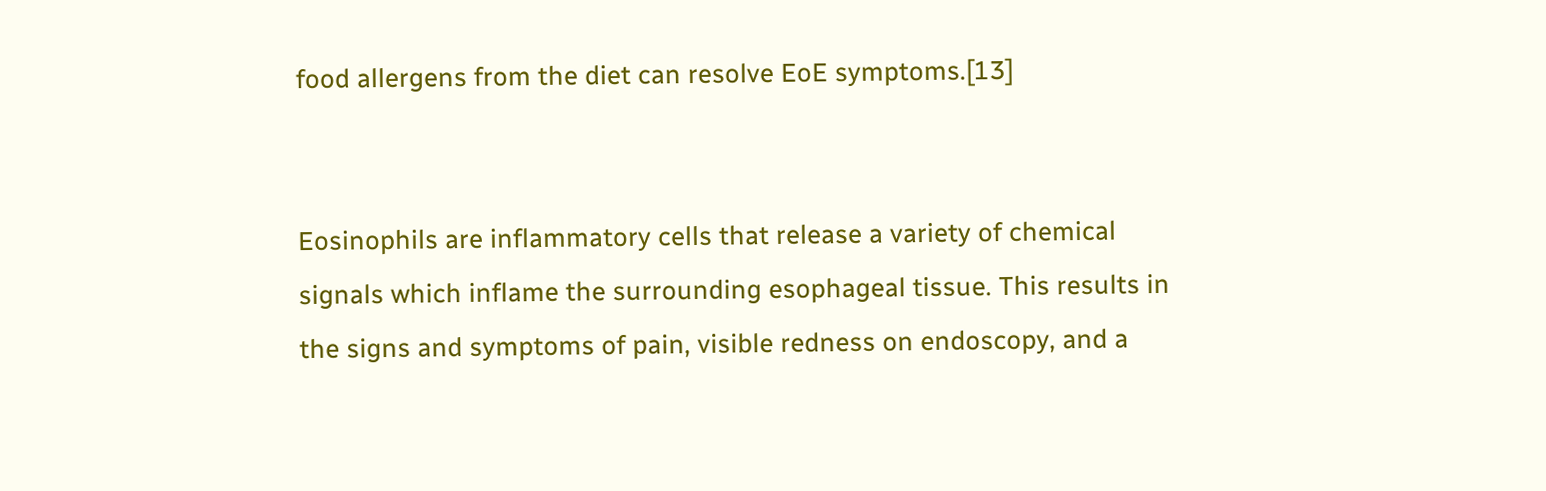food allergens from the diet can resolve EoE symptoms.[13]


Eosinophils are inflammatory cells that release a variety of chemical signals which inflame the surrounding esophageal tissue. This results in the signs and symptoms of pain, visible redness on endoscopy, and a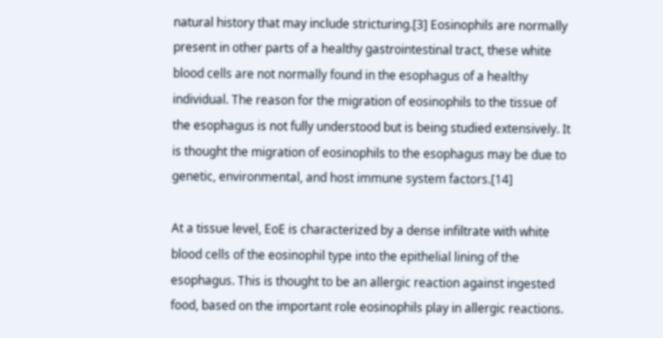natural history that may include stricturing.[3] Eosinophils are normally present in other parts of a healthy gastrointestinal tract, these white blood cells are not normally found in the esophagus of a healthy individual. The reason for the migration of eosinophils to the tissue of the esophagus is not fully understood but is being studied extensively. It is thought the migration of eosinophils to the esophagus may be due to genetic, environmental, and host immune system factors.[14]

At a tissue level, EoE is characterized by a dense infiltrate with white blood cells of the eosinophil type into the epithelial lining of the esophagus. This is thought to be an allergic reaction against ingested food, based on the important role eosinophils play in allergic reactions.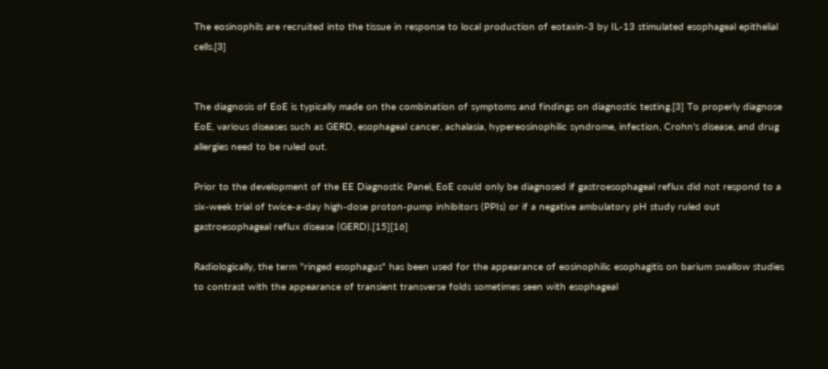The eosinophils are recruited into the tissue in response to local production of eotaxin-3 by IL-13 stimulated esophageal epithelial cells.[3]


The diagnosis of EoE is typically made on the combination of symptoms and findings on diagnostic testing.[3] To properly diagnose EoE, various diseases such as GERD, esophageal cancer, achalasia, hypereosinophilic syndrome, infection, Crohn's disease, and drug allergies need to be ruled out.

Prior to the development of the EE Diagnostic Panel, EoE could only be diagnosed if gastroesophageal reflux did not respond to a six-week trial of twice-a-day high-dose proton-pump inhibitors (PPIs) or if a negative ambulatory pH study ruled out gastroesophageal reflux disease (GERD).[15][16]

Radiologically, the term "ringed esophagus" has been used for the appearance of eosinophilic esophagitis on barium swallow studies to contrast with the appearance of transient transverse folds sometimes seen with esophageal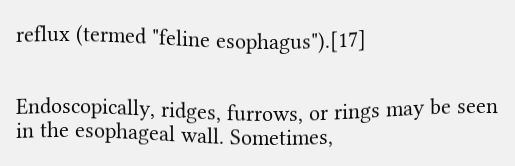reflux (termed "feline esophagus").[17]


Endoscopically, ridges, furrows, or rings may be seen in the esophageal wall. Sometimes,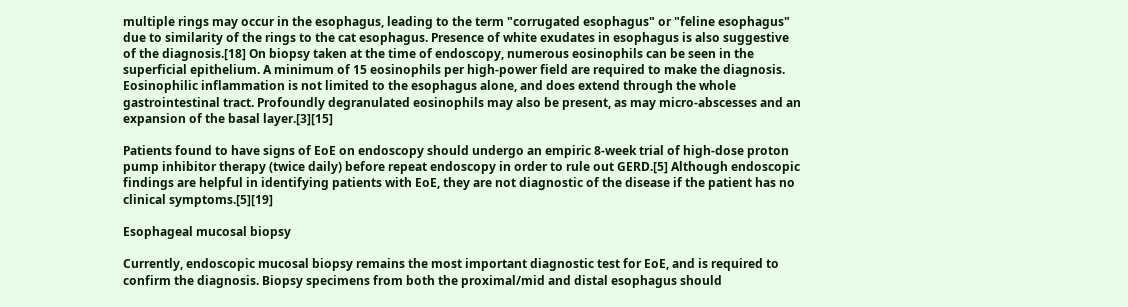multiple rings may occur in the esophagus, leading to the term "corrugated esophagus" or "feline esophagus" due to similarity of the rings to the cat esophagus. Presence of white exudates in esophagus is also suggestive of the diagnosis.[18] On biopsy taken at the time of endoscopy, numerous eosinophils can be seen in the superficial epithelium. A minimum of 15 eosinophils per high-power field are required to make the diagnosis. Eosinophilic inflammation is not limited to the esophagus alone, and does extend through the whole gastrointestinal tract. Profoundly degranulated eosinophils may also be present, as may micro-abscesses and an expansion of the basal layer.[3][15]

Patients found to have signs of EoE on endoscopy should undergo an empiric 8-week trial of high-dose proton pump inhibitor therapy (twice daily) before repeat endoscopy in order to rule out GERD.[5] Although endoscopic findings are helpful in identifying patients with EoE, they are not diagnostic of the disease if the patient has no clinical symptoms.[5][19]

Esophageal mucosal biopsy

Currently, endoscopic mucosal biopsy remains the most important diagnostic test for EoE, and is required to confirm the diagnosis. Biopsy specimens from both the proximal/mid and distal esophagus should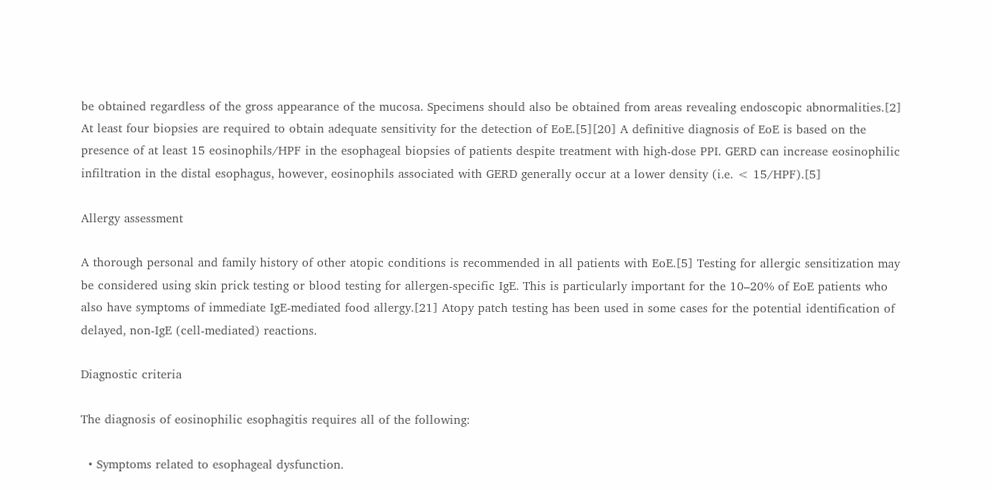be obtained regardless of the gross appearance of the mucosa. Specimens should also be obtained from areas revealing endoscopic abnormalities.[2] At least four biopsies are required to obtain adequate sensitivity for the detection of EoE.[5][20] A definitive diagnosis of EoE is based on the presence of at least 15 eosinophils/HPF in the esophageal biopsies of patients despite treatment with high-dose PPI. GERD can increase eosinophilic infiltration in the distal esophagus, however, eosinophils associated with GERD generally occur at a lower density (i.e. < 15/HPF).[5]

Allergy assessment

A thorough personal and family history of other atopic conditions is recommended in all patients with EoE.[5] Testing for allergic sensitization may be considered using skin prick testing or blood testing for allergen-specific IgE. This is particularly important for the 10–20% of EoE patients who also have symptoms of immediate IgE-mediated food allergy.[21] Atopy patch testing has been used in some cases for the potential identification of delayed, non-IgE (cell-mediated) reactions.

Diagnostic criteria

The diagnosis of eosinophilic esophagitis requires all of the following:

  • Symptoms related to esophageal dysfunction.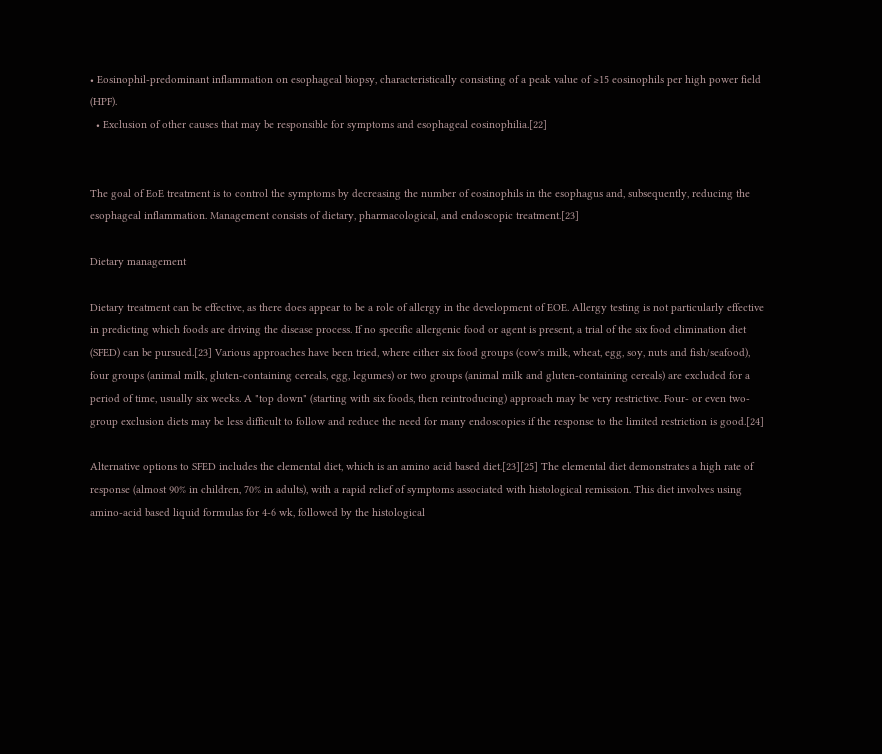• Eosinophil-predominant inflammation on esophageal biopsy, characteristically consisting of a peak value of ≥15 eosinophils per high power field (HPF).
  • Exclusion of other causes that may be responsible for symptoms and esophageal eosinophilia.[22]


The goal of EoE treatment is to control the symptoms by decreasing the number of eosinophils in the esophagus and, subsequently, reducing the esophageal inflammation. Management consists of dietary, pharmacological, and endoscopic treatment.[23]

Dietary management

Dietary treatment can be effective, as there does appear to be a role of allergy in the development of EOE. Allergy testing is not particularly effective in predicting which foods are driving the disease process. If no specific allergenic food or agent is present, a trial of the six food elimination diet (SFED) can be pursued.[23] Various approaches have been tried, where either six food groups (cow's milk, wheat, egg, soy, nuts and fish/seafood), four groups (animal milk, gluten-containing cereals, egg, legumes) or two groups (animal milk and gluten-containing cereals) are excluded for a period of time, usually six weeks. A "top down" (starting with six foods, then reintroducing) approach may be very restrictive. Four- or even two-group exclusion diets may be less difficult to follow and reduce the need for many endoscopies if the response to the limited restriction is good.[24]

Alternative options to SFED includes the elemental diet, which is an amino acid based diet.[23][25] The elemental diet demonstrates a high rate of response (almost 90% in children, 70% in adults), with a rapid relief of symptoms associated with histological remission. This diet involves using amino-acid based liquid formulas for 4-6 wk, followed by the histological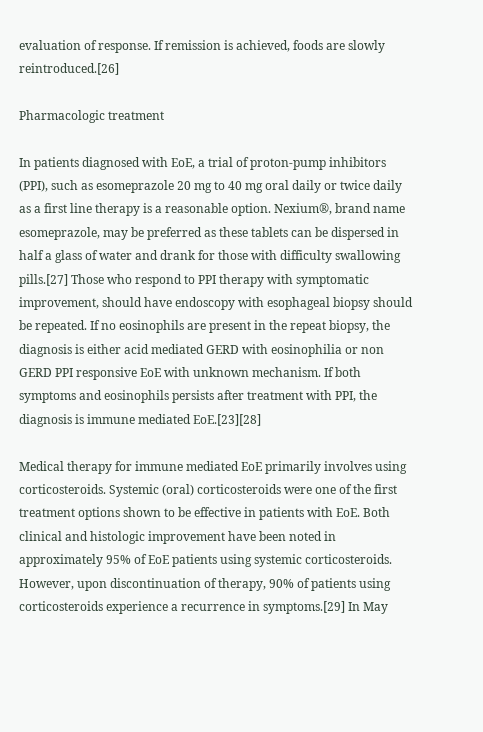evaluation of response. If remission is achieved, foods are slowly reintroduced.[26]

Pharmacologic treatment

In patients diagnosed with EoE, a trial of proton-pump inhibitors (PPI), such as esomeprazole 20 mg to 40 mg oral daily or twice daily as a first line therapy is a reasonable option. Nexium®, brand name esomeprazole, may be preferred as these tablets can be dispersed in half a glass of water and drank for those with difficulty swallowing pills.[27] Those who respond to PPI therapy with symptomatic improvement, should have endoscopy with esophageal biopsy should be repeated. If no eosinophils are present in the repeat biopsy, the diagnosis is either acid mediated GERD with eosinophilia or non GERD PPI responsive EoE with unknown mechanism. If both symptoms and eosinophils persists after treatment with PPI, the diagnosis is immune mediated EoE.[23][28]

Medical therapy for immune mediated EoE primarily involves using corticosteroids. Systemic (oral) corticosteroids were one of the first treatment options shown to be effective in patients with EoE. Both clinical and histologic improvement have been noted in approximately 95% of EoE patients using systemic corticosteroids. However, upon discontinuation of therapy, 90% of patients using corticosteroids experience a recurrence in symptoms.[29] In May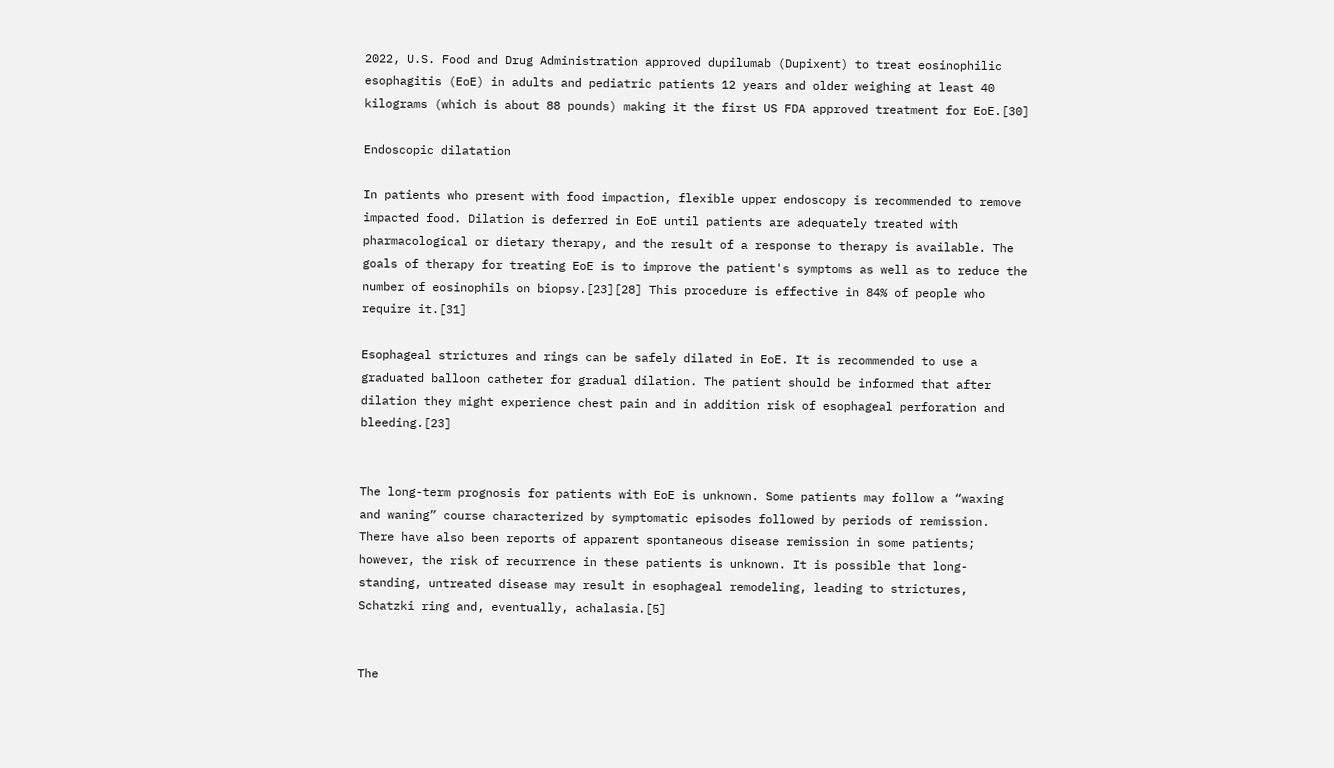2022, U.S. Food and Drug Administration approved dupilumab (Dupixent) to treat eosinophilic esophagitis (EoE) in adults and pediatric patients 12 years and older weighing at least 40 kilograms (which is about 88 pounds) making it the first US FDA approved treatment for EoE.[30]

Endoscopic dilatation

In patients who present with food impaction, flexible upper endoscopy is recommended to remove impacted food. Dilation is deferred in EoE until patients are adequately treated with pharmacological or dietary therapy, and the result of a response to therapy is available. The goals of therapy for treating EoE is to improve the patient's symptoms as well as to reduce the number of eosinophils on biopsy.[23][28] This procedure is effective in 84% of people who require it.[31]

Esophageal strictures and rings can be safely dilated in EoE. It is recommended to use a graduated balloon catheter for gradual dilation. The patient should be informed that after dilation they might experience chest pain and in addition risk of esophageal perforation and bleeding.[23]


The long-term prognosis for patients with EoE is unknown. Some patients may follow a “waxing and waning” course characterized by symptomatic episodes followed by periods of remission. There have also been reports of apparent spontaneous disease remission in some patients; however, the risk of recurrence in these patients is unknown. It is possible that long-standing, untreated disease may result in esophageal remodeling, leading to strictures, Schatzki ring and, eventually, achalasia.[5]


The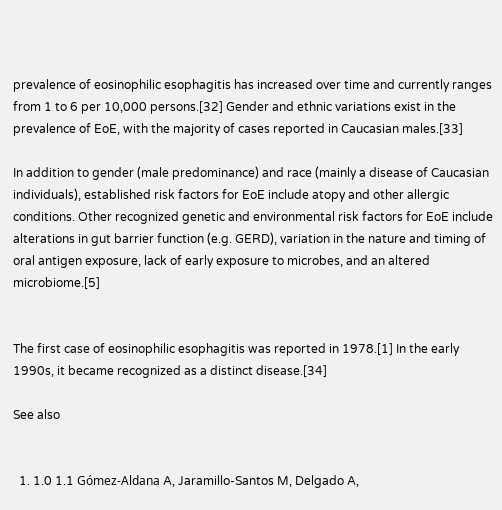prevalence of eosinophilic esophagitis has increased over time and currently ranges from 1 to 6 per 10,000 persons.[32] Gender and ethnic variations exist in the prevalence of EoE, with the majority of cases reported in Caucasian males.[33]

In addition to gender (male predominance) and race (mainly a disease of Caucasian individuals), established risk factors for EoE include atopy and other allergic conditions. Other recognized genetic and environmental risk factors for EoE include alterations in gut barrier function (e.g. GERD), variation in the nature and timing of oral antigen exposure, lack of early exposure to microbes, and an altered microbiome.[5]


The first case of eosinophilic esophagitis was reported in 1978.[1] In the early 1990s, it became recognized as a distinct disease.[34]

See also


  1. 1.0 1.1 Gómez-Aldana A, Jaramillo-Santos M, Delgado A,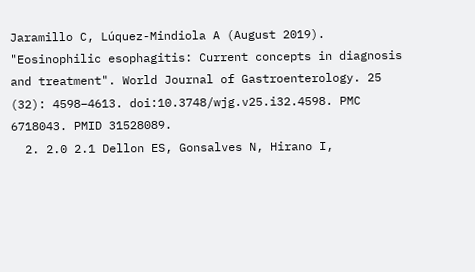Jaramillo C, Lúquez-Mindiola A (August 2019). "Eosinophilic esophagitis: Current concepts in diagnosis and treatment". World Journal of Gastroenterology. 25 (32): 4598–4613. doi:10.3748/wjg.v25.i32.4598. PMC 6718043. PMID 31528089.
  2. 2.0 2.1 Dellon ES, Gonsalves N, Hirano I,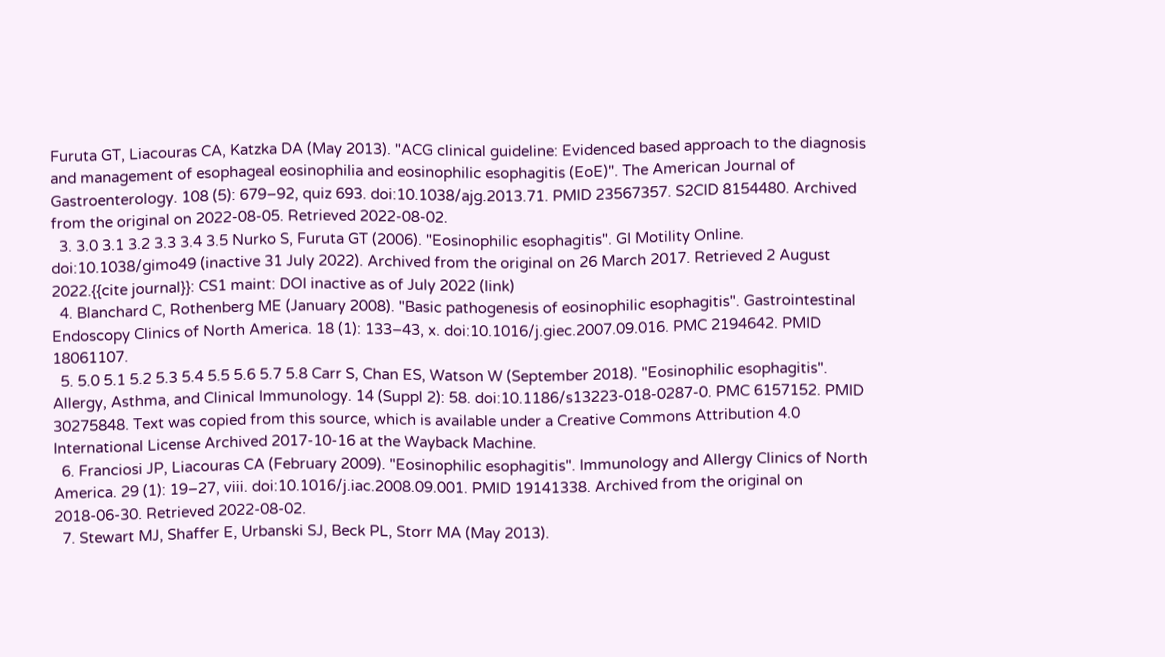Furuta GT, Liacouras CA, Katzka DA (May 2013). "ACG clinical guideline: Evidenced based approach to the diagnosis and management of esophageal eosinophilia and eosinophilic esophagitis (EoE)". The American Journal of Gastroenterology. 108 (5): 679–92, quiz 693. doi:10.1038/ajg.2013.71. PMID 23567357. S2CID 8154480. Archived from the original on 2022-08-05. Retrieved 2022-08-02.
  3. 3.0 3.1 3.2 3.3 3.4 3.5 Nurko S, Furuta GT (2006). "Eosinophilic esophagitis". GI Motility Online. doi:10.1038/gimo49 (inactive 31 July 2022). Archived from the original on 26 March 2017. Retrieved 2 August 2022.{{cite journal}}: CS1 maint: DOI inactive as of July 2022 (link)
  4. Blanchard C, Rothenberg ME (January 2008). "Basic pathogenesis of eosinophilic esophagitis". Gastrointestinal Endoscopy Clinics of North America. 18 (1): 133–43, x. doi:10.1016/j.giec.2007.09.016. PMC 2194642. PMID 18061107.
  5. 5.0 5.1 5.2 5.3 5.4 5.5 5.6 5.7 5.8 Carr S, Chan ES, Watson W (September 2018). "Eosinophilic esophagitis". Allergy, Asthma, and Clinical Immunology. 14 (Suppl 2): 58. doi:10.1186/s13223-018-0287-0. PMC 6157152. PMID 30275848. Text was copied from this source, which is available under a Creative Commons Attribution 4.0 International License Archived 2017-10-16 at the Wayback Machine.
  6. Franciosi JP, Liacouras CA (February 2009). "Eosinophilic esophagitis". Immunology and Allergy Clinics of North America. 29 (1): 19–27, viii. doi:10.1016/j.iac.2008.09.001. PMID 19141338. Archived from the original on 2018-06-30. Retrieved 2022-08-02.
  7. Stewart MJ, Shaffer E, Urbanski SJ, Beck PL, Storr MA (May 2013).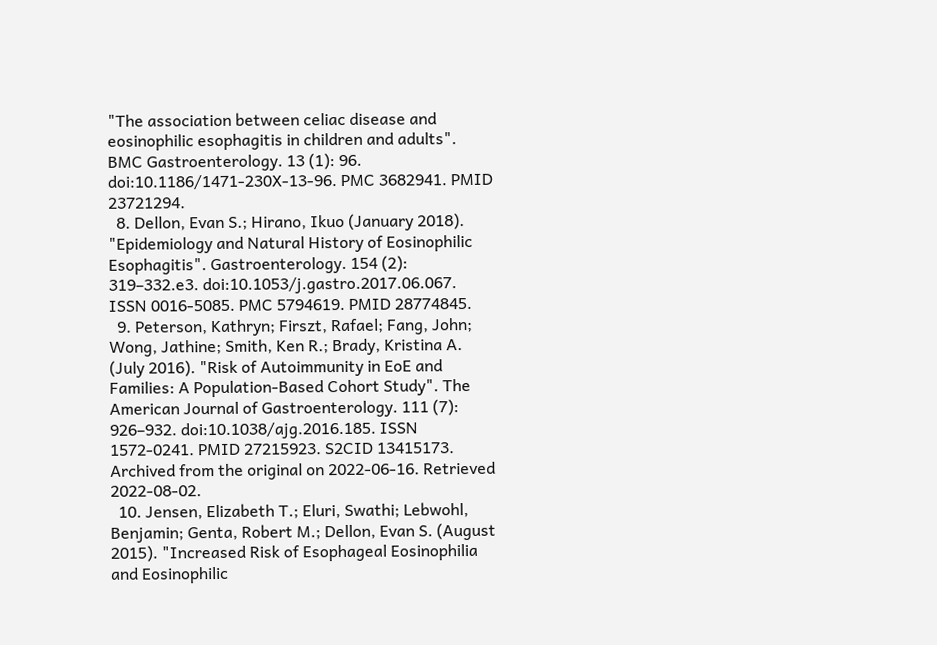"The association between celiac disease and eosinophilic esophagitis in children and adults". BMC Gastroenterology. 13 (1): 96. doi:10.1186/1471-230X-13-96. PMC 3682941. PMID 23721294.
  8. Dellon, Evan S.; Hirano, Ikuo (January 2018). "Epidemiology and Natural History of Eosinophilic Esophagitis". Gastroenterology. 154 (2): 319–332.e3. doi:10.1053/j.gastro.2017.06.067. ISSN 0016-5085. PMC 5794619. PMID 28774845.
  9. Peterson, Kathryn; Firszt, Rafael; Fang, John; Wong, Jathine; Smith, Ken R.; Brady, Kristina A. (July 2016). "Risk of Autoimmunity in EoE and Families: A Population-Based Cohort Study". The American Journal of Gastroenterology. 111 (7): 926–932. doi:10.1038/ajg.2016.185. ISSN 1572-0241. PMID 27215923. S2CID 13415173. Archived from the original on 2022-06-16. Retrieved 2022-08-02.
  10. Jensen, Elizabeth T.; Eluri, Swathi; Lebwohl, Benjamin; Genta, Robert M.; Dellon, Evan S. (August 2015). "Increased Risk of Esophageal Eosinophilia and Eosinophilic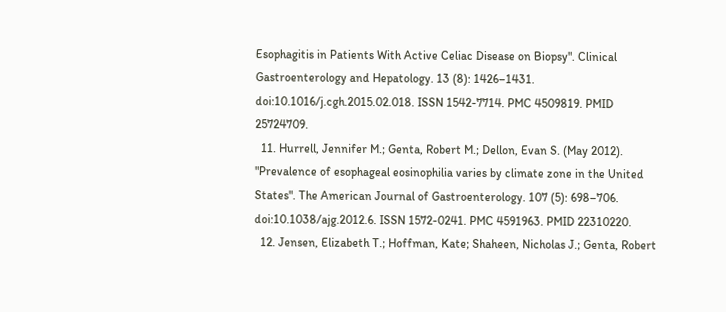Esophagitis in Patients With Active Celiac Disease on Biopsy". Clinical Gastroenterology and Hepatology. 13 (8): 1426–1431. doi:10.1016/j.cgh.2015.02.018. ISSN 1542-7714. PMC 4509819. PMID 25724709.
  11. Hurrell, Jennifer M.; Genta, Robert M.; Dellon, Evan S. (May 2012). "Prevalence of esophageal eosinophilia varies by climate zone in the United States". The American Journal of Gastroenterology. 107 (5): 698–706. doi:10.1038/ajg.2012.6. ISSN 1572-0241. PMC 4591963. PMID 22310220.
  12. Jensen, Elizabeth T.; Hoffman, Kate; Shaheen, Nicholas J.; Genta, Robert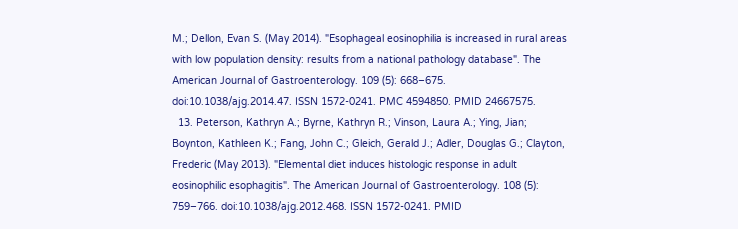M.; Dellon, Evan S. (May 2014). "Esophageal eosinophilia is increased in rural areas with low population density: results from a national pathology database". The American Journal of Gastroenterology. 109 (5): 668–675. doi:10.1038/ajg.2014.47. ISSN 1572-0241. PMC 4594850. PMID 24667575.
  13. Peterson, Kathryn A.; Byrne, Kathryn R.; Vinson, Laura A.; Ying, Jian; Boynton, Kathleen K.; Fang, John C.; Gleich, Gerald J.; Adler, Douglas G.; Clayton, Frederic (May 2013). "Elemental diet induces histologic response in adult eosinophilic esophagitis". The American Journal of Gastroenterology. 108 (5): 759–766. doi:10.1038/ajg.2012.468. ISSN 1572-0241. PMID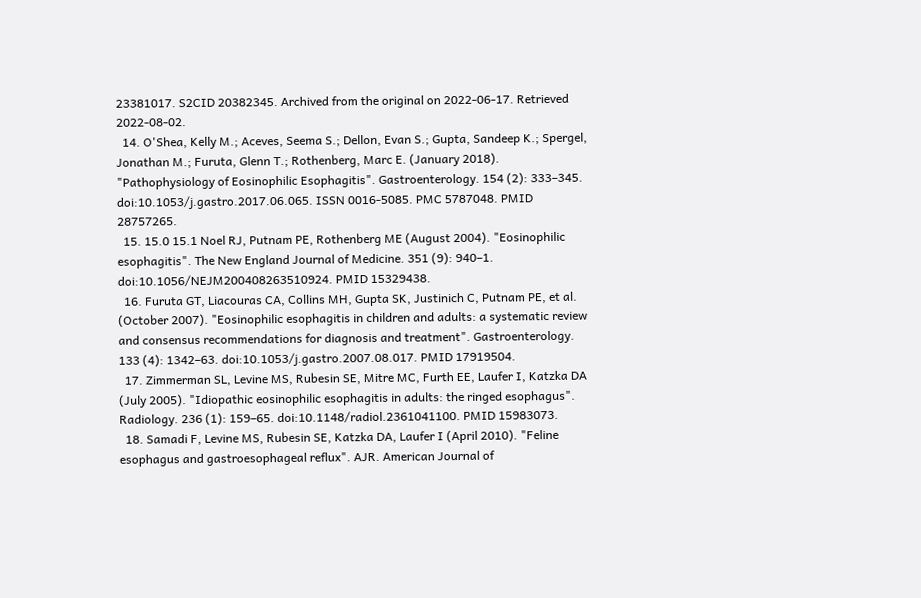23381017. S2CID 20382345. Archived from the original on 2022-06-17. Retrieved 2022-08-02.
  14. O'Shea, Kelly M.; Aceves, Seema S.; Dellon, Evan S.; Gupta, Sandeep K.; Spergel, Jonathan M.; Furuta, Glenn T.; Rothenberg, Marc E. (January 2018). "Pathophysiology of Eosinophilic Esophagitis". Gastroenterology. 154 (2): 333–345. doi:10.1053/j.gastro.2017.06.065. ISSN 0016-5085. PMC 5787048. PMID 28757265.
  15. 15.0 15.1 Noel RJ, Putnam PE, Rothenberg ME (August 2004). "Eosinophilic esophagitis". The New England Journal of Medicine. 351 (9): 940–1. doi:10.1056/NEJM200408263510924. PMID 15329438.
  16. Furuta GT, Liacouras CA, Collins MH, Gupta SK, Justinich C, Putnam PE, et al. (October 2007). "Eosinophilic esophagitis in children and adults: a systematic review and consensus recommendations for diagnosis and treatment". Gastroenterology. 133 (4): 1342–63. doi:10.1053/j.gastro.2007.08.017. PMID 17919504.
  17. Zimmerman SL, Levine MS, Rubesin SE, Mitre MC, Furth EE, Laufer I, Katzka DA (July 2005). "Idiopathic eosinophilic esophagitis in adults: the ringed esophagus". Radiology. 236 (1): 159–65. doi:10.1148/radiol.2361041100. PMID 15983073.
  18. Samadi F, Levine MS, Rubesin SE, Katzka DA, Laufer I (April 2010). "Feline esophagus and gastroesophageal reflux". AJR. American Journal of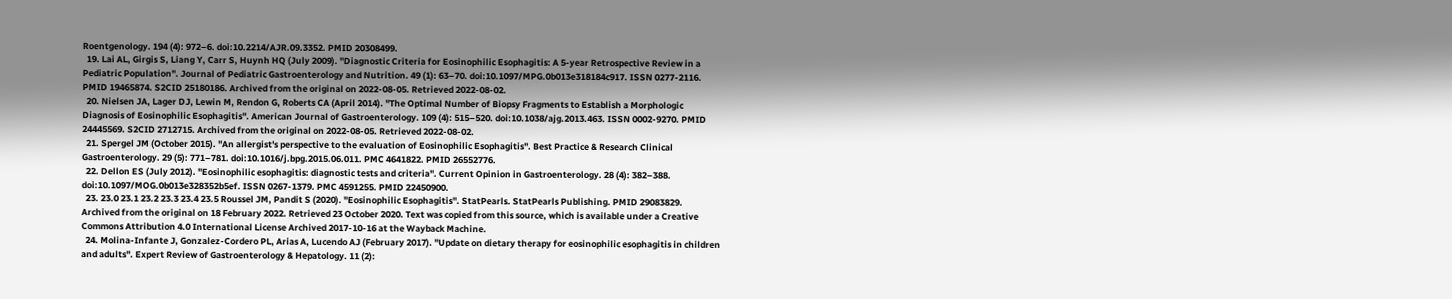Roentgenology. 194 (4): 972–6. doi:10.2214/AJR.09.3352. PMID 20308499.
  19. Lai AL, Girgis S, Liang Y, Carr S, Huynh HQ (July 2009). "Diagnostic Criteria for Eosinophilic Esophagitis: A 5-year Retrospective Review in a Pediatric Population". Journal of Pediatric Gastroenterology and Nutrition. 49 (1): 63–70. doi:10.1097/MPG.0b013e318184c917. ISSN 0277-2116. PMID 19465874. S2CID 25180186. Archived from the original on 2022-08-05. Retrieved 2022-08-02.
  20. Nielsen JA, Lager DJ, Lewin M, Rendon G, Roberts CA (April 2014). "The Optimal Number of Biopsy Fragments to Establish a Morphologic Diagnosis of Eosinophilic Esophagitis". American Journal of Gastroenterology. 109 (4): 515–520. doi:10.1038/ajg.2013.463. ISSN 0002-9270. PMID 24445569. S2CID 2712715. Archived from the original on 2022-08-05. Retrieved 2022-08-02.
  21. Spergel JM (October 2015). "An allergist's perspective to the evaluation of Eosinophilic Esophagitis". Best Practice & Research Clinical Gastroenterology. 29 (5): 771–781. doi:10.1016/j.bpg.2015.06.011. PMC 4641822. PMID 26552776.
  22. Dellon ES (July 2012). "Eosinophilic esophagitis: diagnostic tests and criteria". Current Opinion in Gastroenterology. 28 (4): 382–388. doi:10.1097/MOG.0b013e328352b5ef. ISSN 0267-1379. PMC 4591255. PMID 22450900.
  23. 23.0 23.1 23.2 23.3 23.4 23.5 Roussel JM, Pandit S (2020). "Eosinophilic Esophagitis". StatPearls. StatPearls Publishing. PMID 29083829. Archived from the original on 18 February 2022. Retrieved 23 October 2020. Text was copied from this source, which is available under a Creative Commons Attribution 4.0 International License Archived 2017-10-16 at the Wayback Machine.
  24. Molina-Infante J, Gonzalez-Cordero PL, Arias A, Lucendo AJ (February 2017). "Update on dietary therapy for eosinophilic esophagitis in children and adults". Expert Review of Gastroenterology & Hepatology. 11 (2):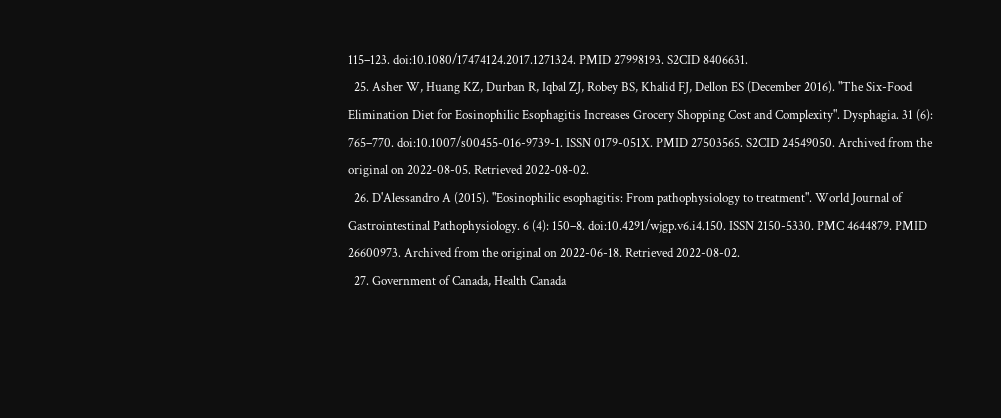115–123. doi:10.1080/17474124.2017.1271324. PMID 27998193. S2CID 8406631.
  25. Asher W, Huang KZ, Durban R, Iqbal ZJ, Robey BS, Khalid FJ, Dellon ES (December 2016). "The Six-Food Elimination Diet for Eosinophilic Esophagitis Increases Grocery Shopping Cost and Complexity". Dysphagia. 31 (6): 765–770. doi:10.1007/s00455-016-9739-1. ISSN 0179-051X. PMID 27503565. S2CID 24549050. Archived from the original on 2022-08-05. Retrieved 2022-08-02.
  26. D'Alessandro A (2015). "Eosinophilic esophagitis: From pathophysiology to treatment". World Journal of Gastrointestinal Pathophysiology. 6 (4): 150–8. doi:10.4291/wjgp.v6.i4.150. ISSN 2150-5330. PMC 4644879. PMID 26600973. Archived from the original on 2022-06-18. Retrieved 2022-08-02.
  27. Government of Canada, Health Canada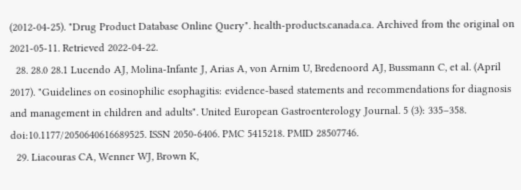(2012-04-25). "Drug Product Database Online Query". health-products.canada.ca. Archived from the original on 2021-05-11. Retrieved 2022-04-22.
  28. 28.0 28.1 Lucendo AJ, Molina-Infante J, Arias A, von Arnim U, Bredenoord AJ, Bussmann C, et al. (April 2017). "Guidelines on eosinophilic esophagitis: evidence-based statements and recommendations for diagnosis and management in children and adults". United European Gastroenterology Journal. 5 (3): 335–358. doi:10.1177/2050640616689525. ISSN 2050-6406. PMC 5415218. PMID 28507746.
  29. Liacouras CA, Wenner WJ, Brown K,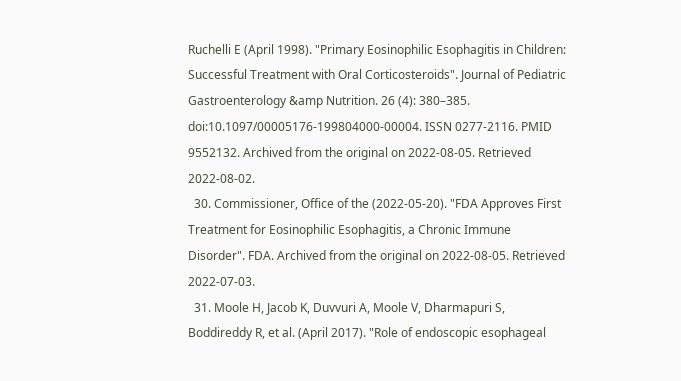Ruchelli E (April 1998). "Primary Eosinophilic Esophagitis in Children: Successful Treatment with Oral Corticosteroids". Journal of Pediatric Gastroenterology &amp Nutrition. 26 (4): 380–385. doi:10.1097/00005176-199804000-00004. ISSN 0277-2116. PMID 9552132. Archived from the original on 2022-08-05. Retrieved 2022-08-02.
  30. Commissioner, Office of the (2022-05-20). "FDA Approves First Treatment for Eosinophilic Esophagitis, a Chronic Immune Disorder". FDA. Archived from the original on 2022-08-05. Retrieved 2022-07-03.
  31. Moole H, Jacob K, Duvvuri A, Moole V, Dharmapuri S, Boddireddy R, et al. (April 2017). "Role of endoscopic esophageal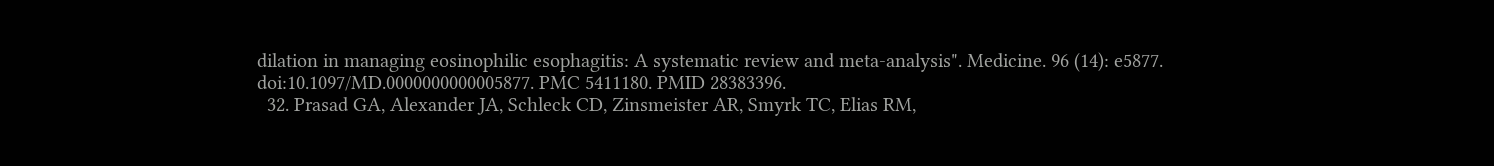dilation in managing eosinophilic esophagitis: A systematic review and meta-analysis". Medicine. 96 (14): e5877. doi:10.1097/MD.0000000000005877. PMC 5411180. PMID 28383396.
  32. Prasad GA, Alexander JA, Schleck CD, Zinsmeister AR, Smyrk TC, Elias RM,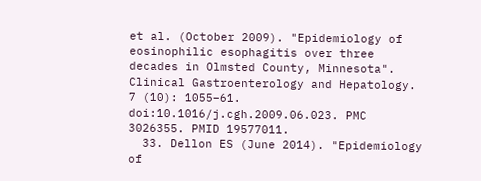et al. (October 2009). "Epidemiology of eosinophilic esophagitis over three decades in Olmsted County, Minnesota". Clinical Gastroenterology and Hepatology. 7 (10): 1055–61. doi:10.1016/j.cgh.2009.06.023. PMC 3026355. PMID 19577011.
  33. Dellon ES (June 2014). "Epidemiology of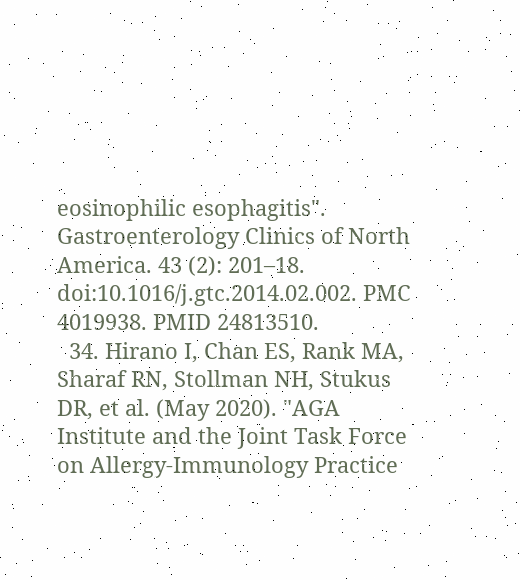eosinophilic esophagitis". Gastroenterology Clinics of North America. 43 (2): 201–18. doi:10.1016/j.gtc.2014.02.002. PMC 4019938. PMID 24813510.
  34. Hirano I, Chan ES, Rank MA, Sharaf RN, Stollman NH, Stukus DR, et al. (May 2020). "AGA Institute and the Joint Task Force on Allergy-Immunology Practice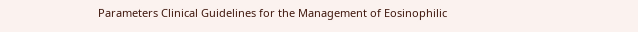Parameters Clinical Guidelines for the Management of Eosinophilic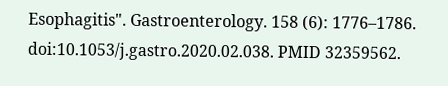Esophagitis". Gastroenterology. 158 (6): 1776–1786. doi:10.1053/j.gastro.2020.02.038. PMID 32359562.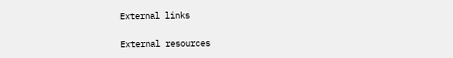External links

External resources